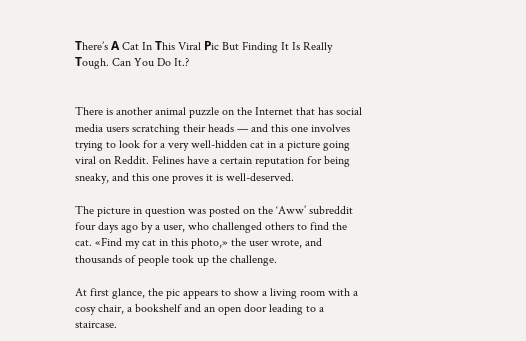Τhere’s Α Cat In Τhis Viral Ρic But Finding It Is Really Τough. Can You Do It.?


There is another animal puzzle on the Internet that has social media users scratching their heads — and this one involves trying to look for a very well-hidden cat in a picture going viral on Reddit. Felines have a certain reputation for being sneaky, and this one proves it is well-deserved.

The picture in question was posted on the ‘Aww’ subreddit four days ago by a user, who challenged others to find the cat. «Find my cat in this photo,» the user wrote, and thousands of people took up the challenge.

At first glance, the pic appears to show a living room with a cosy chair, a bookshelf and an open door leading to a staircase.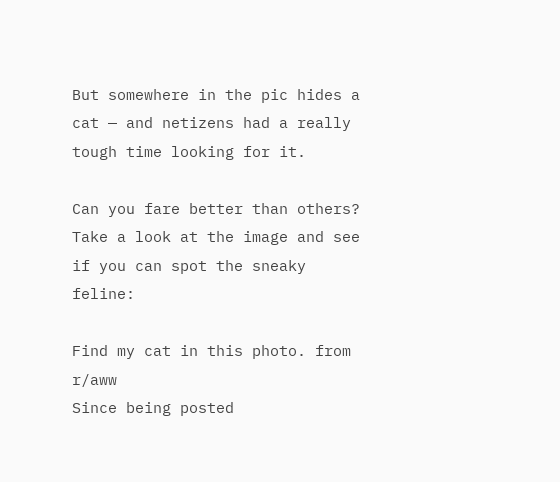But somewhere in the pic hides a cat — and netizens had a really tough time looking for it.

Can you fare better than others? Take a look at the image and see if you can spot the sneaky feline:

Find my cat in this photo. from r/aww
Since being posted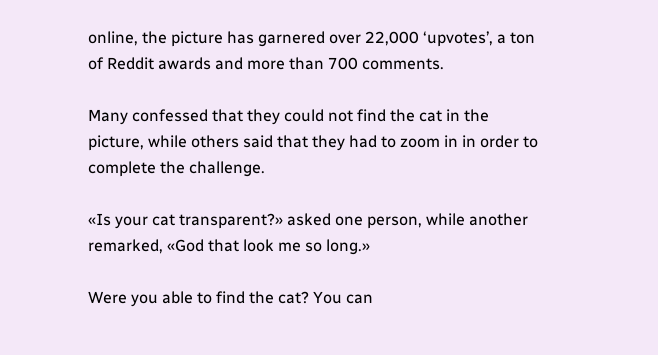online, the picture has garnered over 22,000 ‘upvotes’, a ton of Reddit awards and more than 700 comments.

Many confessed that they could not find the cat in the picture, while others said that they had to zoom in in order to complete the challenge.

«Is your cat transparent?» asked one person, while another remarked, «God that look me so long.»

Were you able to find the cat? You can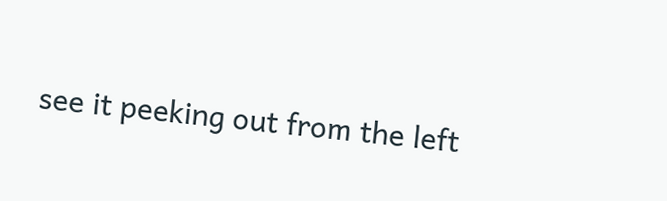see it peeking out from the left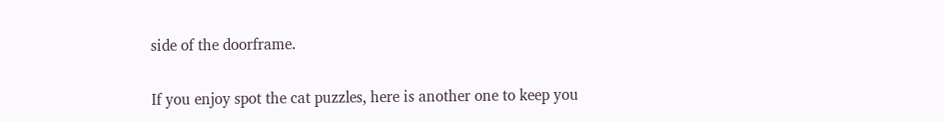side of the doorframe.

If you enjoy spot the cat puzzles, here is another one to keep you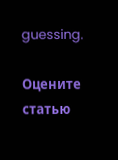guessing.

Оцените статью